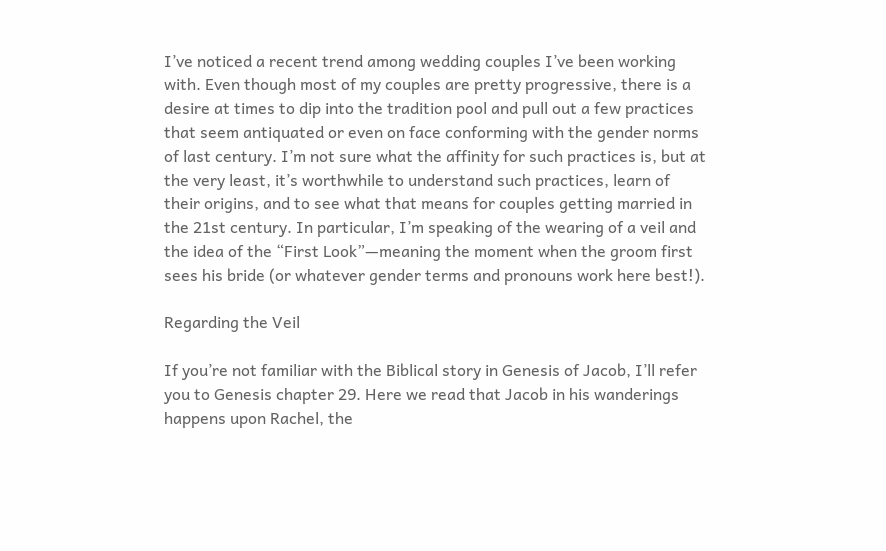I’ve noticed a recent trend among wedding couples I’ve been working with. Even though most of my couples are pretty progressive, there is a desire at times to dip into the tradition pool and pull out a few practices that seem antiquated or even on face conforming with the gender norms of last century. I’m not sure what the affinity for such practices is, but at the very least, it’s worthwhile to understand such practices, learn of their origins, and to see what that means for couples getting married in the 21st century. In particular, I’m speaking of the wearing of a veil and the idea of the “First Look”—meaning the moment when the groom first sees his bride (or whatever gender terms and pronouns work here best!).

Regarding the Veil

If you’re not familiar with the Biblical story in Genesis of Jacob, I’ll refer you to Genesis chapter 29. Here we read that Jacob in his wanderings happens upon Rachel, the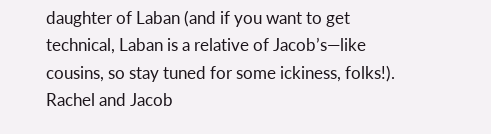daughter of Laban (and if you want to get technical, Laban is a relative of Jacob’s—like cousins, so stay tuned for some ickiness, folks!). Rachel and Jacob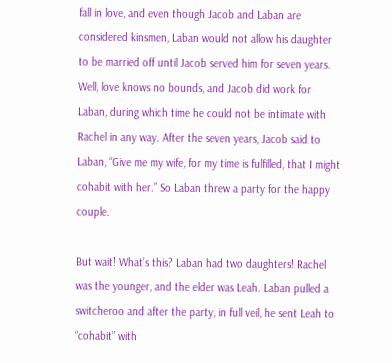fall in love, and even though Jacob and Laban are considered kinsmen, Laban would not allow his daughter to be married off until Jacob served him for seven years. Well, love knows no bounds, and Jacob did work for Laban, during which time he could not be intimate with Rachel in any way. After the seven years, Jacob said to Laban, “Give me my wife, for my time is fulfilled, that I might cohabit with her.” So Laban threw a party for the happy couple.

But wait! What’s this? Laban had two daughters! Rachel was the younger, and the elder was Leah. Laban pulled a switcheroo and after the party, in full veil, he sent Leah to “cohabit” with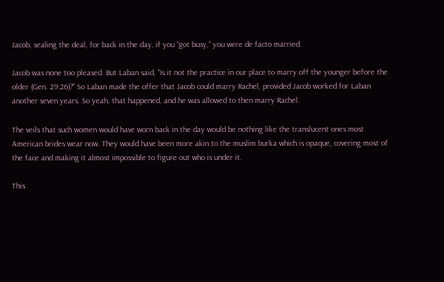Jacob, sealing the deal, for back in the day, if you “got busy,” you were de facto married.

Jacob was none too pleased. But Laban said, “Is it not the practice in our place to marry off the younger before the older (Gen. 29:26)?” So Laban made the offer that Jacob could marry Rachel, provided Jacob worked for Laban another seven years. So yeah, that happened, and he was allowed to then marry Rachel.

The veils that such women would have worn back in the day would be nothing like the translucent ones most American brides wear now. They would have been more akin to the muslim burka which is opaque, covering most of the face and making it almost impossible to figure out who is under it.

This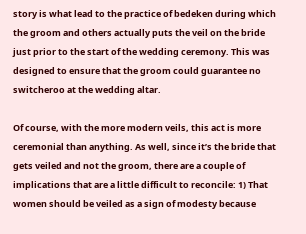story is what lead to the practice of bedeken during which the groom and others actually puts the veil on the bride just prior to the start of the wedding ceremony. This was designed to ensure that the groom could guarantee no switcheroo at the wedding altar.

Of course, with the more modern veils, this act is more ceremonial than anything. As well, since it’s the bride that gets veiled and not the groom, there are a couple of implications that are a little difficult to reconcile: 1) That women should be veiled as a sign of modesty because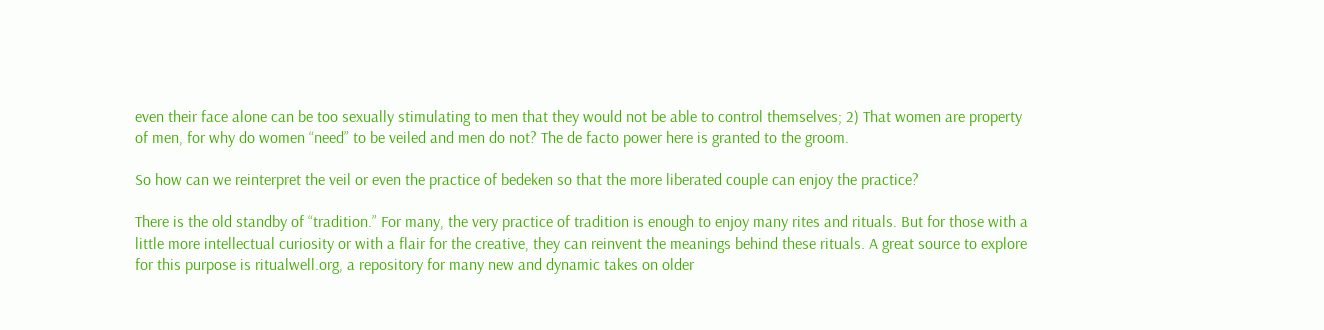even their face alone can be too sexually stimulating to men that they would not be able to control themselves; 2) That women are property of men, for why do women “need” to be veiled and men do not? The de facto power here is granted to the groom.

So how can we reinterpret the veil or even the practice of bedeken so that the more liberated couple can enjoy the practice?

There is the old standby of “tradition.” For many, the very practice of tradition is enough to enjoy many rites and rituals. But for those with a little more intellectual curiosity or with a flair for the creative, they can reinvent the meanings behind these rituals. A great source to explore for this purpose is ritualwell.org, a repository for many new and dynamic takes on older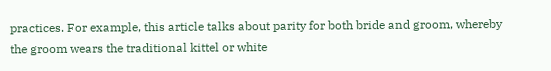practices. For example, this article talks about parity for both bride and groom, whereby the groom wears the traditional kittel or white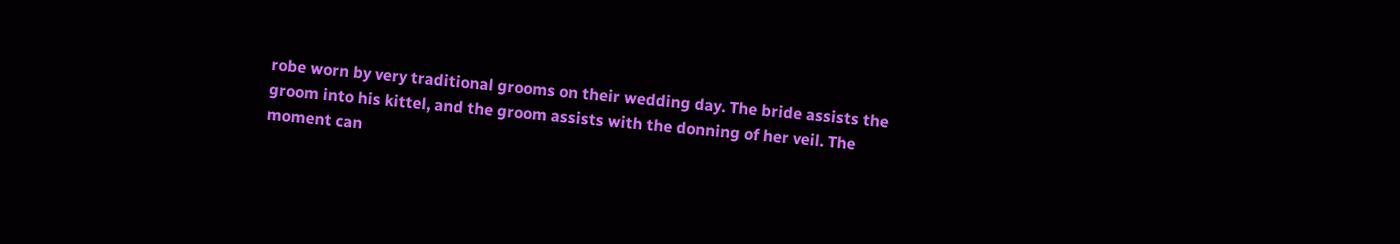robe worn by very traditional grooms on their wedding day. The bride assists the groom into his kittel, and the groom assists with the donning of her veil. The moment can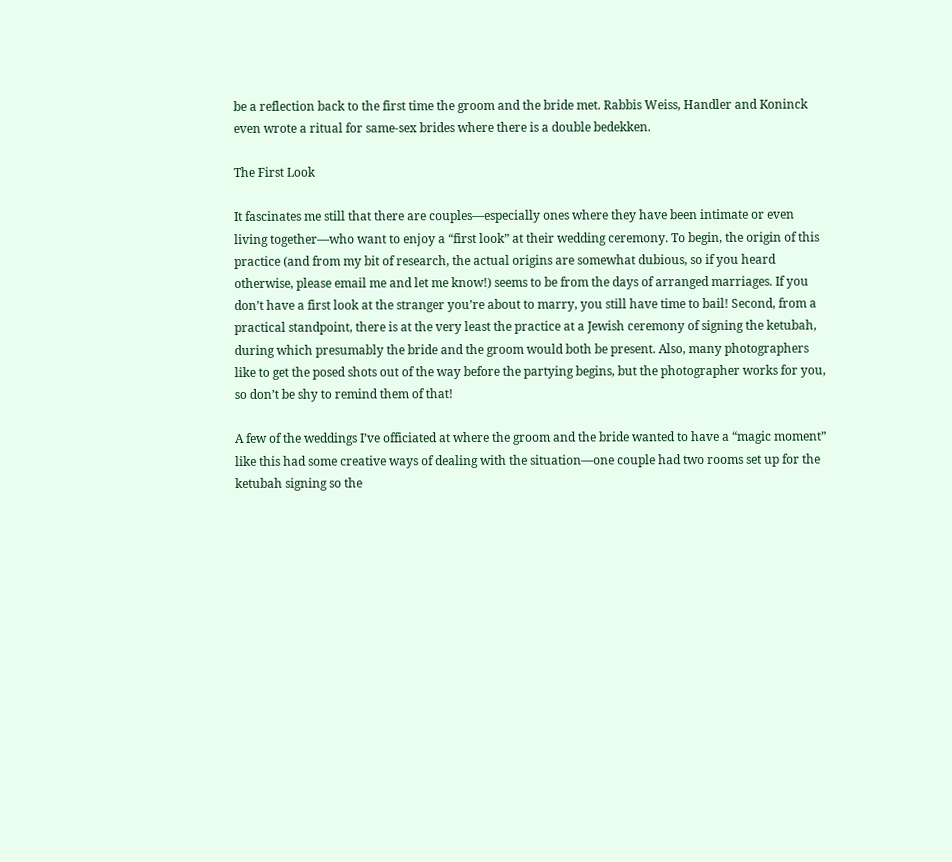be a reflection back to the first time the groom and the bride met. Rabbis Weiss, Handler and Koninck even wrote a ritual for same-sex brides where there is a double bedekken.

The First Look

It fascinates me still that there are couples—especially ones where they have been intimate or even living together—who want to enjoy a “first look” at their wedding ceremony. To begin, the origin of this practice (and from my bit of research, the actual origins are somewhat dubious, so if you heard otherwise, please email me and let me know!) seems to be from the days of arranged marriages. If you don’t have a first look at the stranger you’re about to marry, you still have time to bail! Second, from a practical standpoint, there is at the very least the practice at a Jewish ceremony of signing the ketubah, during which presumably the bride and the groom would both be present. Also, many photographers like to get the posed shots out of the way before the partying begins, but the photographer works for you, so don’t be shy to remind them of that!

A few of the weddings I’ve officiated at where the groom and the bride wanted to have a “magic moment” like this had some creative ways of dealing with the situation—one couple had two rooms set up for the ketubah signing so the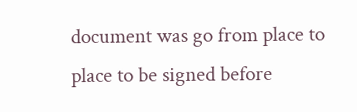document was go from place to place to be signed before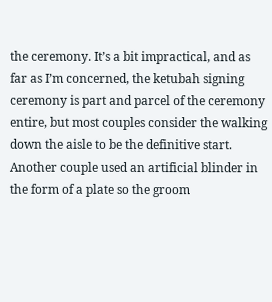the ceremony. It’s a bit impractical, and as far as I’m concerned, the ketubah signing ceremony is part and parcel of the ceremony entire, but most couples consider the walking down the aisle to be the definitive start. Another couple used an artificial blinder in the form of a plate so the groom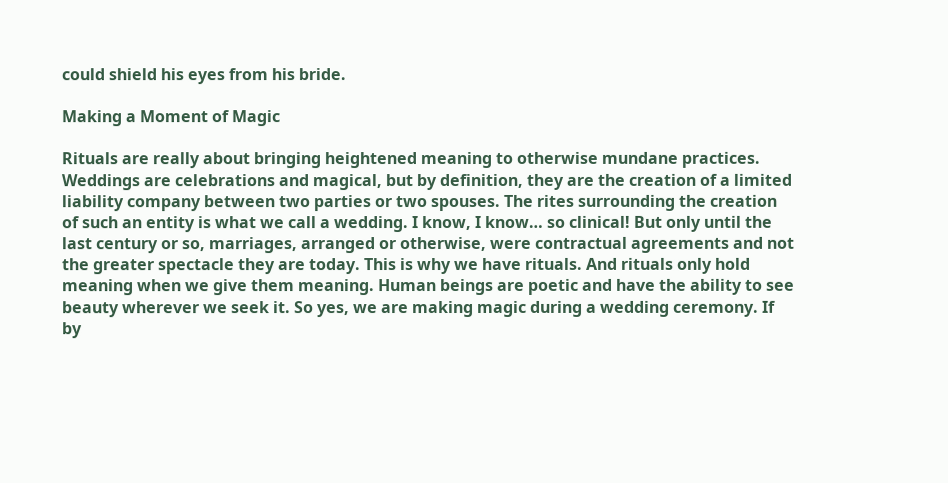could shield his eyes from his bride.

Making a Moment of Magic

Rituals are really about bringing heightened meaning to otherwise mundane practices. Weddings are celebrations and magical, but by definition, they are the creation of a limited liability company between two parties or two spouses. The rites surrounding the creation of such an entity is what we call a wedding. I know, I know… so clinical! But only until the last century or so, marriages, arranged or otherwise, were contractual agreements and not the greater spectacle they are today. This is why we have rituals. And rituals only hold meaning when we give them meaning. Human beings are poetic and have the ability to see beauty wherever we seek it. So yes, we are making magic during a wedding ceremony. If by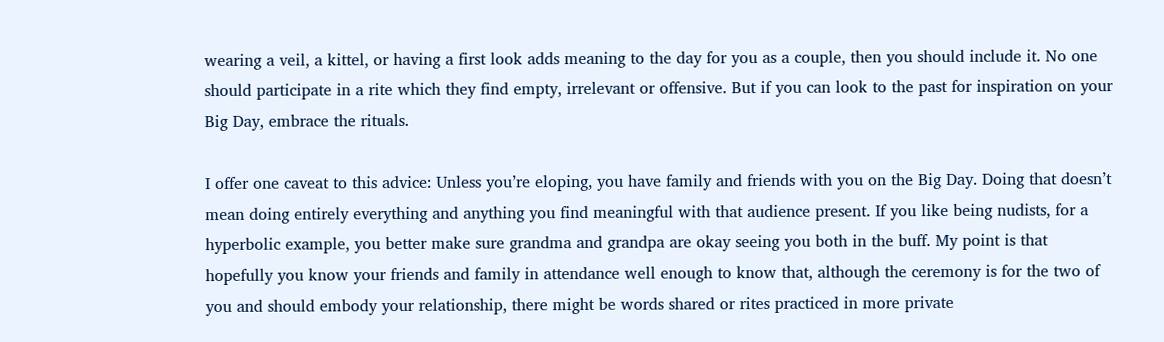wearing a veil, a kittel, or having a first look adds meaning to the day for you as a couple, then you should include it. No one should participate in a rite which they find empty, irrelevant or offensive. But if you can look to the past for inspiration on your Big Day, embrace the rituals.

I offer one caveat to this advice: Unless you’re eloping, you have family and friends with you on the Big Day. Doing that doesn’t mean doing entirely everything and anything you find meaningful with that audience present. If you like being nudists, for a hyperbolic example, you better make sure grandma and grandpa are okay seeing you both in the buff. My point is that hopefully you know your friends and family in attendance well enough to know that, although the ceremony is for the two of you and should embody your relationship, there might be words shared or rites practiced in more private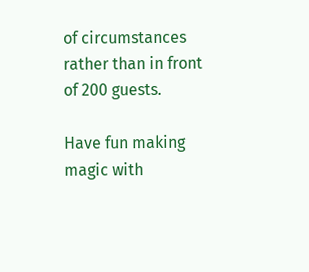of circumstances rather than in front of 200 guests.

Have fun making magic with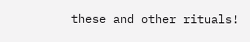these and other rituals!